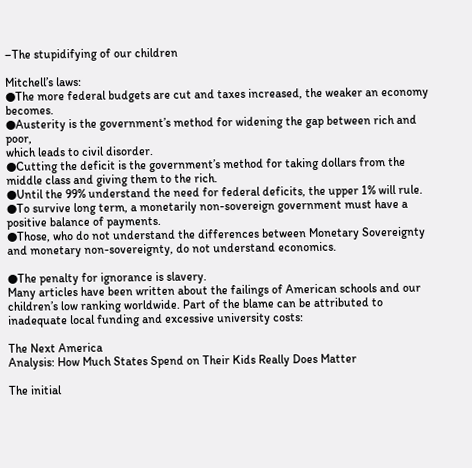–The stupidifying of our children

Mitchell’s laws:
●The more federal budgets are cut and taxes increased, the weaker an economy becomes.
●Austerity is the government’s method for widening the gap between rich and poor,
which leads to civil disorder.
●Cutting the deficit is the government’s method for taking dollars from the middle class and giving them to the rich.
●Until the 99% understand the need for federal deficits, the upper 1% will rule.
●To survive long term, a monetarily non-sovereign government must have a positive balance of payments.
●Those, who do not understand the differences between Monetary Sovereignty and monetary non-sovereignty, do not understand economics.

●The penalty for ignorance is slavery.
Many articles have been written about the failings of American schools and our children’s low ranking worldwide. Part of the blame can be attributed to inadequate local funding and excessive university costs:

The Next America
Analysis: How Much States Spend on Their Kids Really Does Matter

The initial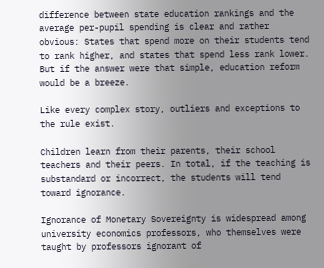difference between state education rankings and the average per-pupil spending is clear and rather obvious: States that spend more on their students tend to rank higher, and states that spend less rank lower. But if the answer were that simple, education reform would be a breeze.

Like every complex story, outliers and exceptions to the rule exist.

Children learn from their parents, their school teachers and their peers. In total, if the teaching is substandard or incorrect, the students will tend toward ignorance.

Ignorance of Monetary Sovereignty is widespread among university economics professors, who themselves were taught by professors ignorant of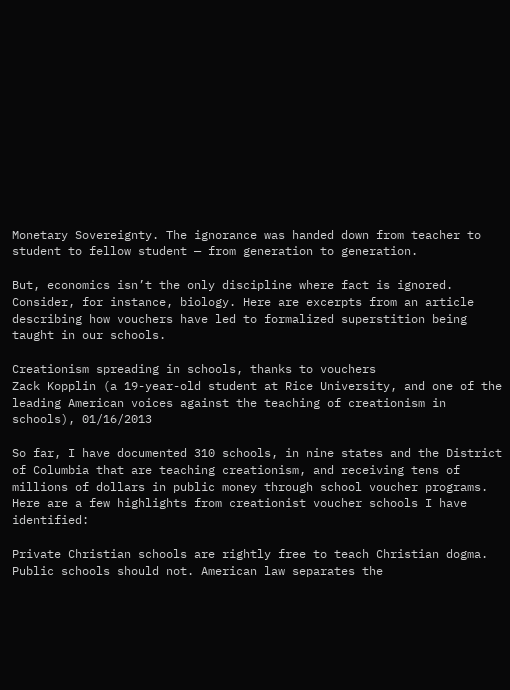Monetary Sovereignty. The ignorance was handed down from teacher to student to fellow student — from generation to generation.

But, economics isn’t the only discipline where fact is ignored. Consider, for instance, biology. Here are excerpts from an article describing how vouchers have led to formalized superstition being taught in our schools.

Creationism spreading in schools, thanks to vouchers
Zack Kopplin (a 19-year-old student at Rice University, and one of the leading American voices against the teaching of creationism in schools), 01/16/2013

So far, I have documented 310 schools, in nine states and the District of Columbia that are teaching creationism, and receiving tens of millions of dollars in public money through school voucher programs. Here are a few highlights from creationist voucher schools I have identified:

Private Christian schools are rightly free to teach Christian dogma. Public schools should not. American law separates the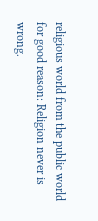religious world from the public world for good reason: Religion never is wrong.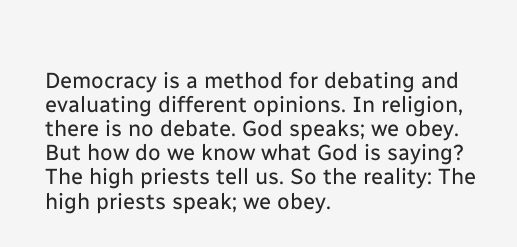Democracy is a method for debating and evaluating different opinions. In religion, there is no debate. God speaks; we obey. But how do we know what God is saying? The high priests tell us. So the reality: The high priests speak; we obey.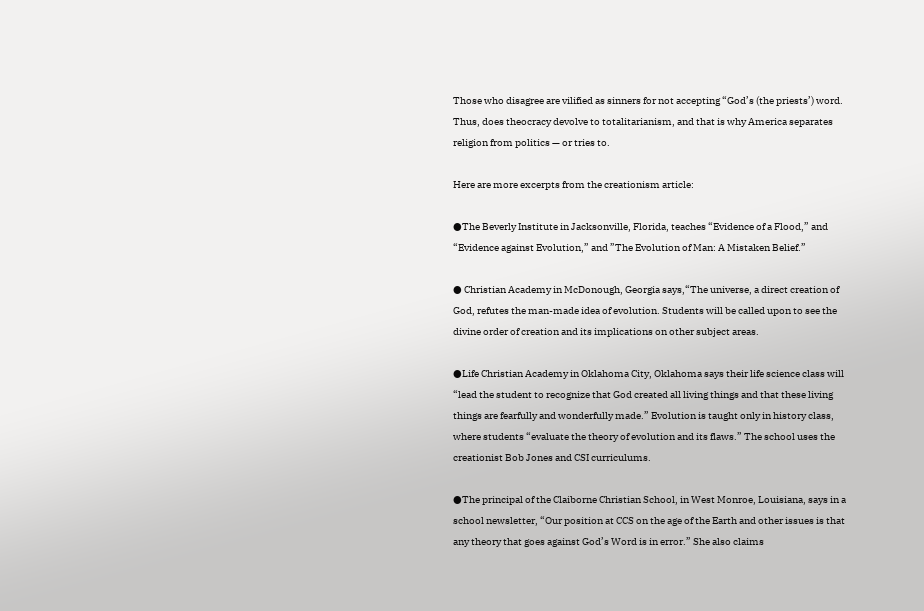Those who disagree are vilified as sinners for not accepting “God’s (the priests’) word. Thus, does theocracy devolve to totalitarianism, and that is why America separates religion from politics — or tries to.

Here are more excerpts from the creationism article:

●The Beverly Institute in Jacksonville, Florida, teaches “Evidence of a Flood,” and “Evidence against Evolution,” and ”The Evolution of Man: A Mistaken Belief.”

● Christian Academy in McDonough, Georgia says,“The universe, a direct creation of God, refutes the man-made idea of evolution. Students will be called upon to see the divine order of creation and its implications on other subject areas.

●Life Christian Academy in Oklahoma City, Oklahoma says their life science class will “lead the student to recognize that God created all living things and that these living things are fearfully and wonderfully made.” Evolution is taught only in history class, where students “evaluate the theory of evolution and its flaws.” The school uses the creationist Bob Jones and CSI curriculums.

●The principal of the Claiborne Christian School, in West Monroe, Louisiana, says in a school newsletter, “Our position at CCS on the age of the Earth and other issues is that any theory that goes against God’s Word is in error.” She also claims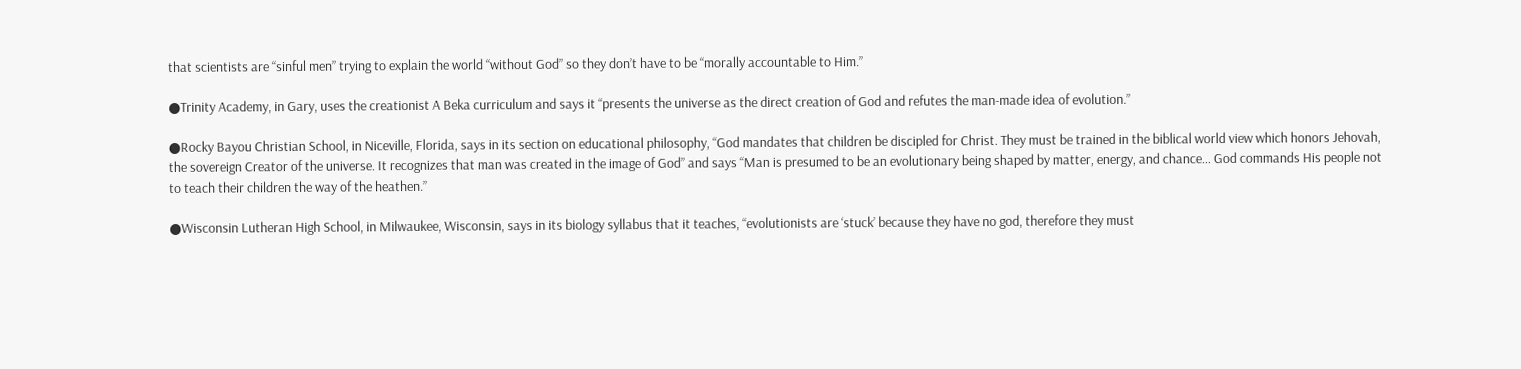that scientists are “sinful men” trying to explain the world “without God” so they don’t have to be “morally accountable to Him.”

●Trinity Academy, in Gary, uses the creationist A Beka curriculum and says it “presents the universe as the direct creation of God and refutes the man-made idea of evolution.”

●Rocky Bayou Christian School, in Niceville, Florida, says in its section on educational philosophy, “God mandates that children be discipled for Christ. They must be trained in the biblical world view which honors Jehovah, the sovereign Creator of the universe. It recognizes that man was created in the image of God” and says “Man is presumed to be an evolutionary being shaped by matter, energy, and chance… God commands His people not to teach their children the way of the heathen.”

●Wisconsin Lutheran High School, in Milwaukee, Wisconsin, says in its biology syllabus that it teaches, “evolutionists are ‘stuck’ because they have no god, therefore they must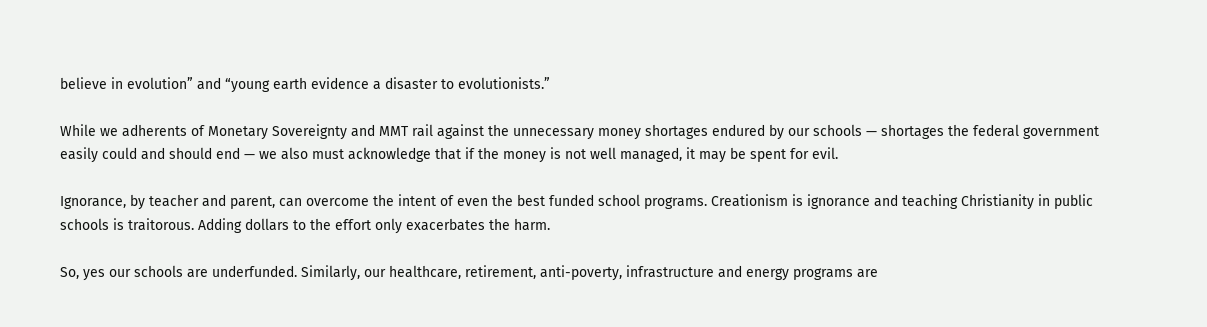believe in evolution” and “young earth evidence a disaster to evolutionists.”

While we adherents of Monetary Sovereignty and MMT rail against the unnecessary money shortages endured by our schools — shortages the federal government easily could and should end — we also must acknowledge that if the money is not well managed, it may be spent for evil.

Ignorance, by teacher and parent, can overcome the intent of even the best funded school programs. Creationism is ignorance and teaching Christianity in public schools is traitorous. Adding dollars to the effort only exacerbates the harm.

So, yes our schools are underfunded. Similarly, our healthcare, retirement, anti-poverty, infrastructure and energy programs are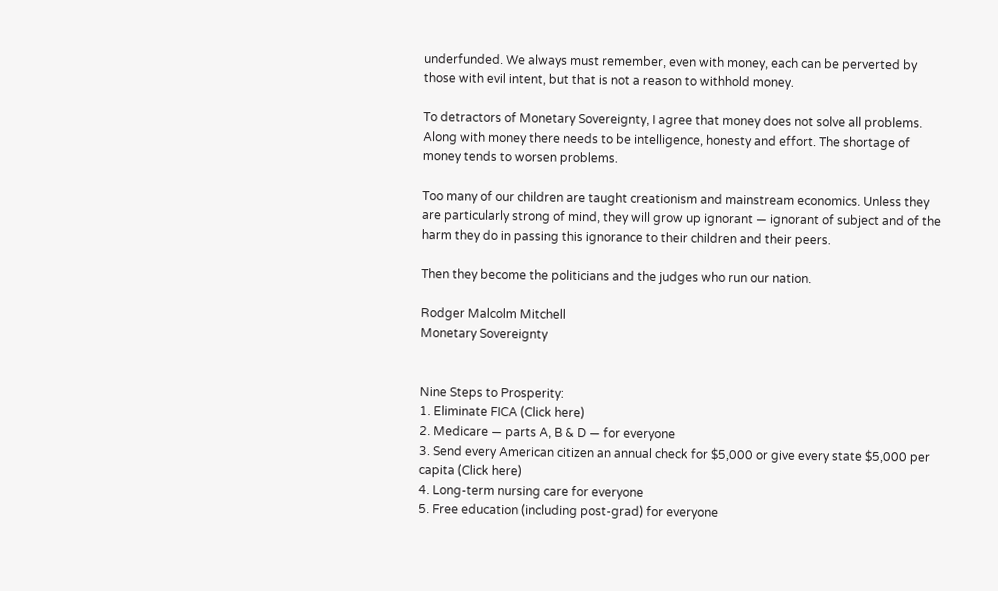underfunded. We always must remember, even with money, each can be perverted by those with evil intent, but that is not a reason to withhold money.

To detractors of Monetary Sovereignty, I agree that money does not solve all problems. Along with money there needs to be intelligence, honesty and effort. The shortage of money tends to worsen problems.

Too many of our children are taught creationism and mainstream economics. Unless they are particularly strong of mind, they will grow up ignorant — ignorant of subject and of the harm they do in passing this ignorance to their children and their peers.

Then they become the politicians and the judges who run our nation.

Rodger Malcolm Mitchell
Monetary Sovereignty


Nine Steps to Prosperity:
1. Eliminate FICA (Click here)
2. Medicare — parts A, B & D — for everyone
3. Send every American citizen an annual check for $5,000 or give every state $5,000 per capita (Click here)
4. Long-term nursing care for everyone
5. Free education (including post-grad) for everyone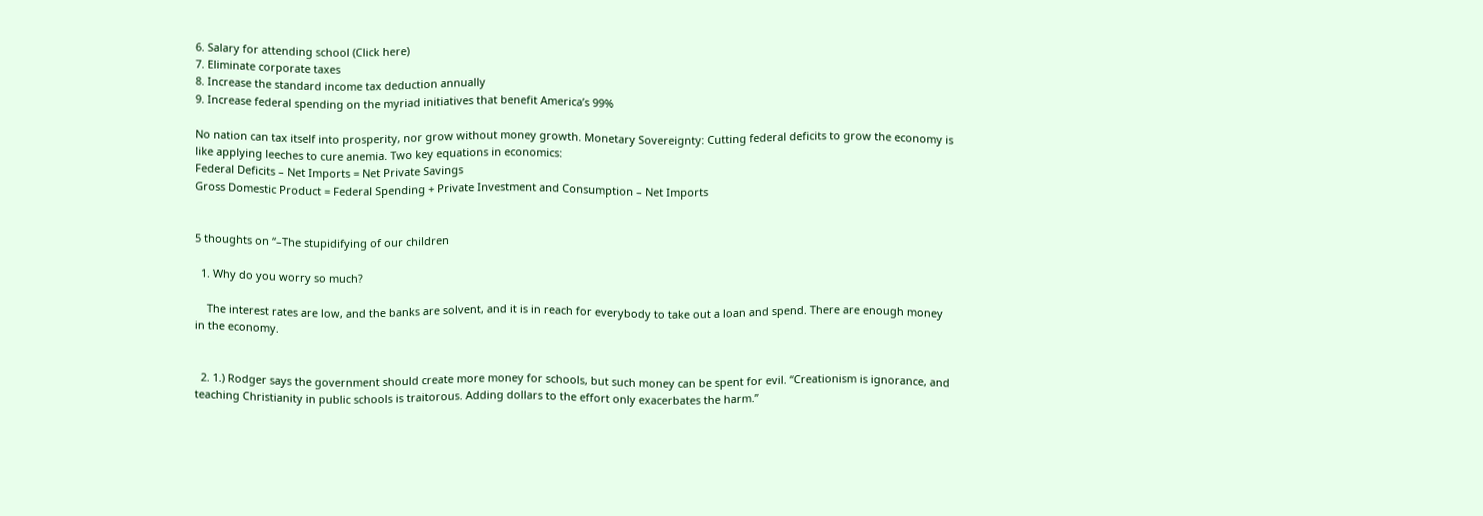6. Salary for attending school (Click here)
7. Eliminate corporate taxes
8. Increase the standard income tax deduction annually
9. Increase federal spending on the myriad initiatives that benefit America’s 99%

No nation can tax itself into prosperity, nor grow without money growth. Monetary Sovereignty: Cutting federal deficits to grow the economy is like applying leeches to cure anemia. Two key equations in economics:
Federal Deficits – Net Imports = Net Private Savings
Gross Domestic Product = Federal Spending + Private Investment and Consumption – Net Imports


5 thoughts on “–The stupidifying of our children

  1. Why do you worry so much?

    The interest rates are low, and the banks are solvent, and it is in reach for everybody to take out a loan and spend. There are enough money in the economy.


  2. 1.) Rodger says the government should create more money for schools, but such money can be spent for evil. “Creationism is ignorance, and teaching Christianity in public schools is traitorous. Adding dollars to the effort only exacerbates the harm.”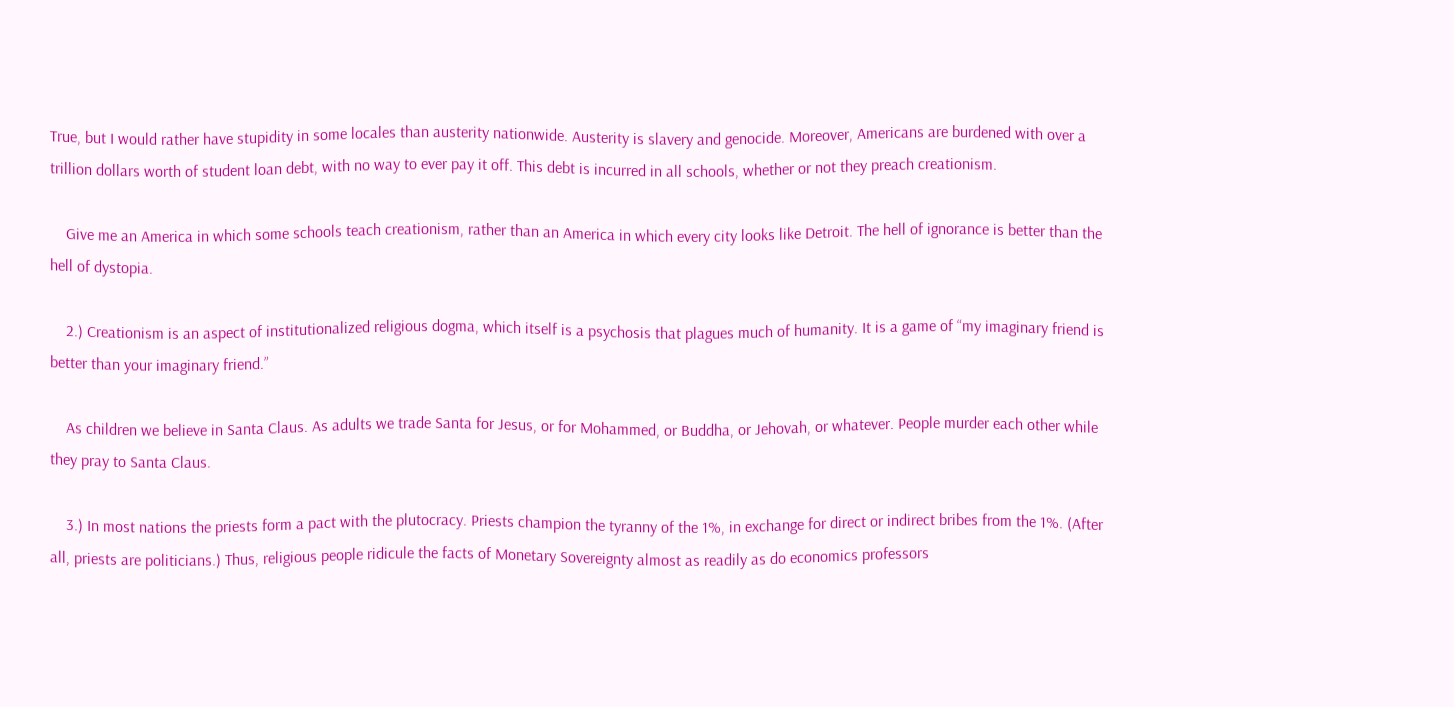True, but I would rather have stupidity in some locales than austerity nationwide. Austerity is slavery and genocide. Moreover, Americans are burdened with over a trillion dollars worth of student loan debt, with no way to ever pay it off. This debt is incurred in all schools, whether or not they preach creationism.

    Give me an America in which some schools teach creationism, rather than an America in which every city looks like Detroit. The hell of ignorance is better than the hell of dystopia.

    2.) Creationism is an aspect of institutionalized religious dogma, which itself is a psychosis that plagues much of humanity. It is a game of “my imaginary friend is better than your imaginary friend.”

    As children we believe in Santa Claus. As adults we trade Santa for Jesus, or for Mohammed, or Buddha, or Jehovah, or whatever. People murder each other while they pray to Santa Claus.

    3.) In most nations the priests form a pact with the plutocracy. Priests champion the tyranny of the 1%, in exchange for direct or indirect bribes from the 1%. (After all, priests are politicians.) Thus, religious people ridicule the facts of Monetary Sovereignty almost as readily as do economics professors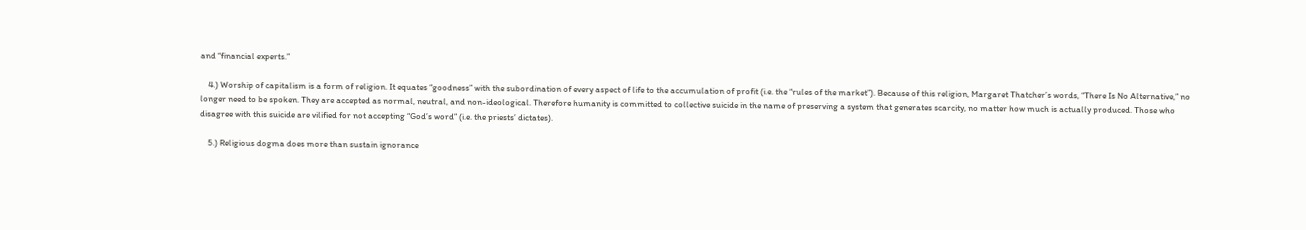and “financial experts.”

    4.) Worship of capitalism is a form of religion. It equates “goodness” with the subordination of every aspect of life to the accumulation of profit (i.e. the “rules of the market”). Because of this religion, Margaret Thatcher’s words, “There Is No Alternative,” no longer need to be spoken. They are accepted as normal, neutral, and non-ideological. Therefore humanity is committed to collective suicide in the name of preserving a system that generates scarcity, no matter how much is actually produced. Those who disagree with this suicide are vilified for not accepting “God’s word” (i.e. the priests’ dictates).

    5.) Religious dogma does more than sustain ignorance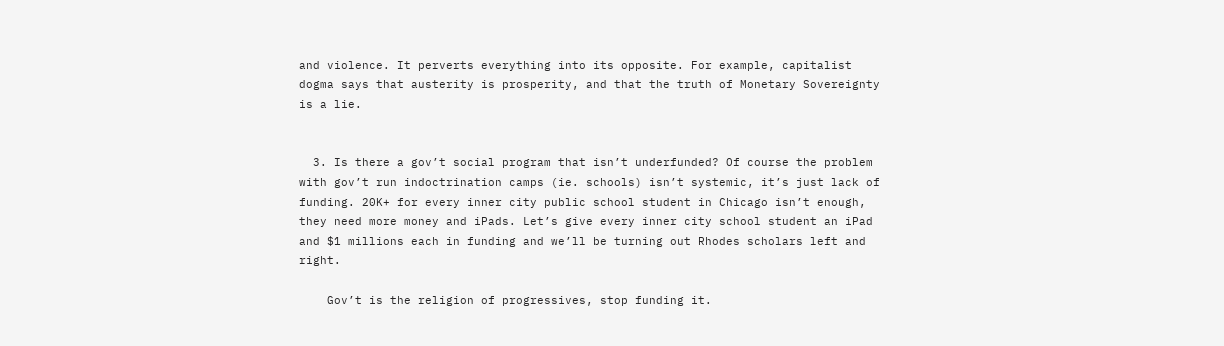and violence. It perverts everything into its opposite. For example, capitalist dogma says that austerity is prosperity, and that the truth of Monetary Sovereignty is a lie.


  3. Is there a gov’t social program that isn’t underfunded? Of course the problem with gov’t run indoctrination camps (ie. schools) isn’t systemic, it’s just lack of funding. 20K+ for every inner city public school student in Chicago isn’t enough, they need more money and iPads. Let’s give every inner city school student an iPad and $1 millions each in funding and we’ll be turning out Rhodes scholars left and right.

    Gov’t is the religion of progressives, stop funding it.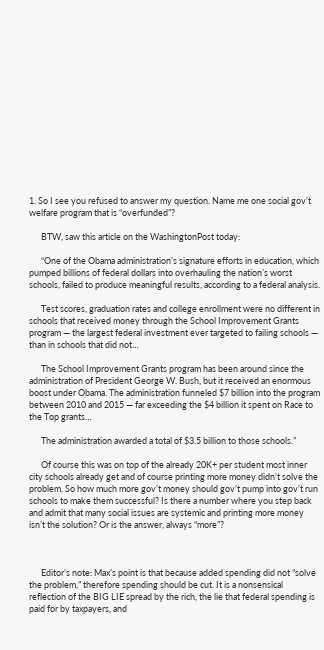1. So I see you refused to answer my question. Name me one social gov’t welfare program that is “overfunded”?

      BTW, saw this article on the WashingtonPost today:

      “One of the Obama administration’s signature efforts in education, which pumped billions of federal dollars into overhauling the nation’s worst schools, failed to produce meaningful results, according to a federal analysis.

      Test scores, graduation rates and college enrollment were no different in schools that received money through the School Improvement Grants program — the largest federal investment ever targeted to failing schools — than in schools that did not…

      The School Improvement Grants program has been around since the administration of President George W. Bush, but it received an enormous boost under Obama. The administration funneled $7 billion into the program between 2010 and 2015 — far exceeding the $4 billion it spent on Race to the Top grants…

      The administration awarded a total of $3.5 billion to those schools.”

      Of course this was on top of the already 20K+ per student most inner city schools already get and of course printing more money didn’t solve the problem. So how much more gov’t money should gov’t pump into gov’t run schools to make them successful? Is there a number where you step back and admit that many social issues are systemic and printing more money isn’t the solution? Or is the answer, always “more”?



      Editor’s note: Max’s point is that because added spending did not “solve the problem,” therefore spending should be cut. It is a nonsensical reflection of the BIG LIE spread by the rich, the lie that federal spending is paid for by taxpayers, and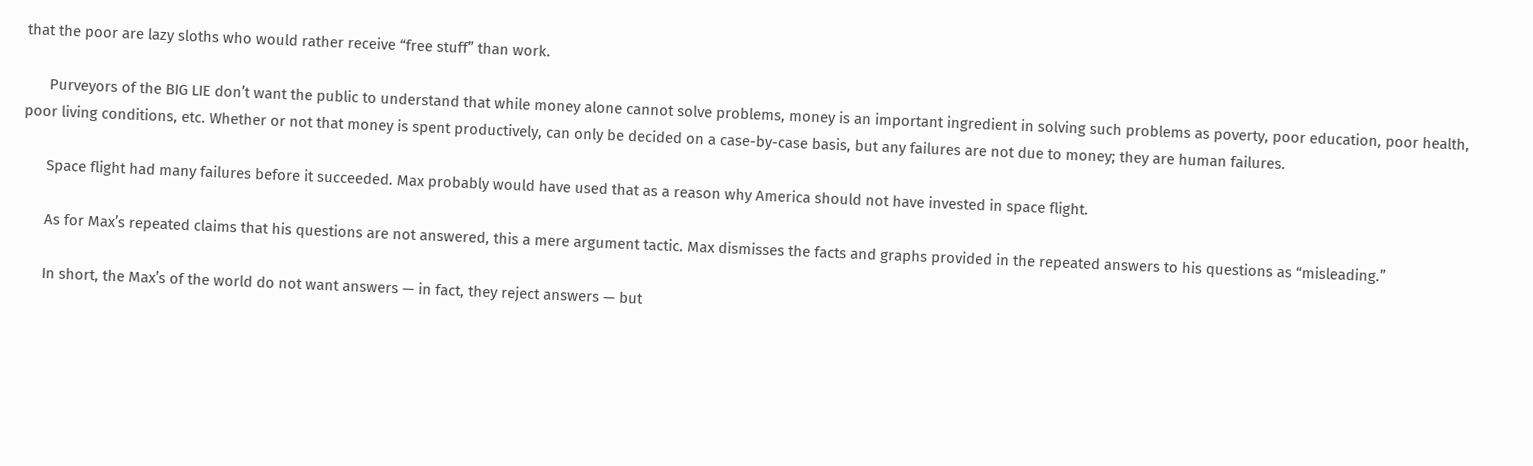that the poor are lazy sloths who would rather receive “free stuff” than work.

      Purveyors of the BIG LIE don’t want the public to understand that while money alone cannot solve problems, money is an important ingredient in solving such problems as poverty, poor education, poor health, poor living conditions, etc. Whether or not that money is spent productively, can only be decided on a case-by-case basis, but any failures are not due to money; they are human failures.

      Space flight had many failures before it succeeded. Max probably would have used that as a reason why America should not have invested in space flight.

      As for Max’s repeated claims that his questions are not answered, this a mere argument tactic. Max dismisses the facts and graphs provided in the repeated answers to his questions as “misleading.”

      In short, the Max’s of the world do not want answers — in fact, they reject answers — but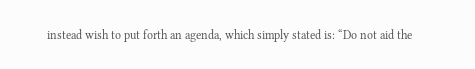instead wish to put forth an agenda, which simply stated is: “Do not aid the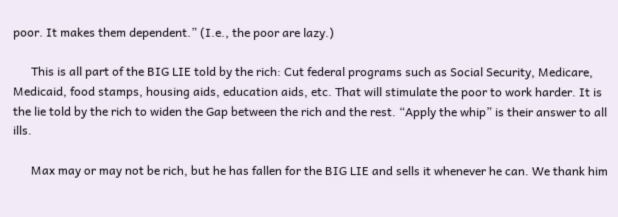poor. It makes them dependent.” (I.e., the poor are lazy.)

      This is all part of the BIG LIE told by the rich: Cut federal programs such as Social Security, Medicare, Medicaid, food stamps, housing aids, education aids, etc. That will stimulate the poor to work harder. It is the lie told by the rich to widen the Gap between the rich and the rest. “Apply the whip” is their answer to all ills.

      Max may or may not be rich, but he has fallen for the BIG LIE and sells it whenever he can. We thank him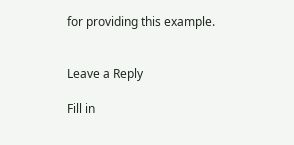for providing this example.


Leave a Reply

Fill in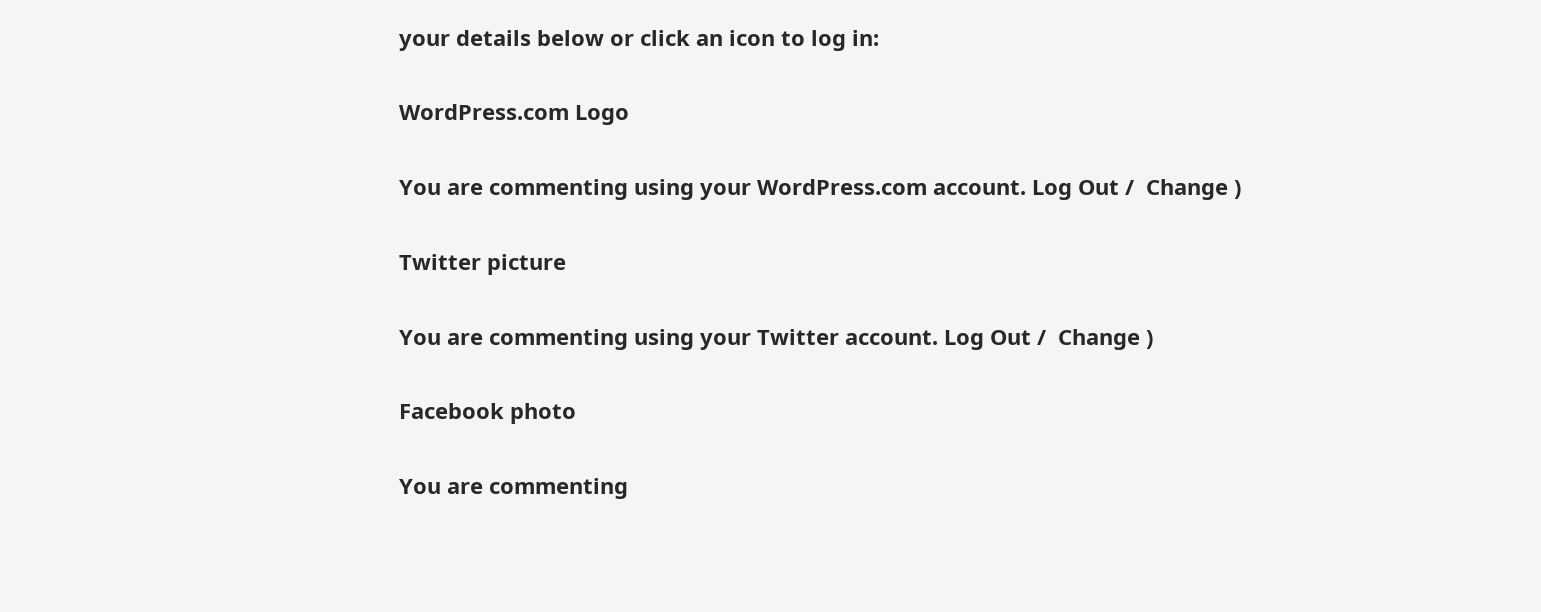your details below or click an icon to log in:

WordPress.com Logo

You are commenting using your WordPress.com account. Log Out /  Change )

Twitter picture

You are commenting using your Twitter account. Log Out /  Change )

Facebook photo

You are commenting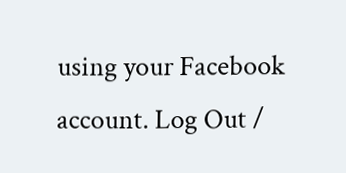using your Facebook account. Log Out /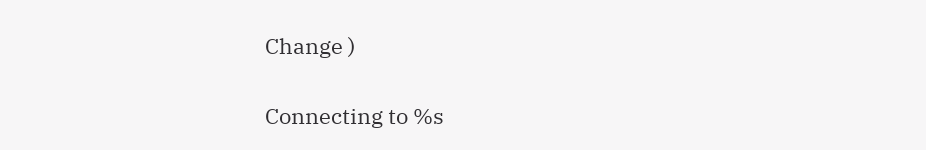Change )

Connecting to %s